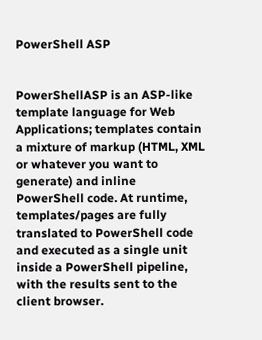PowerShell ASP


PowerShellASP is an ASP-like template language for Web Applications; templates contain a mixture of markup (HTML, XML or whatever you want to generate) and inline PowerShell code. At runtime, templates/pages are fully translated to PowerShell code and executed as a single unit inside a PowerShell pipeline, with the results sent to the client browser.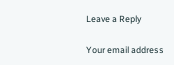Leave a Reply

Your email address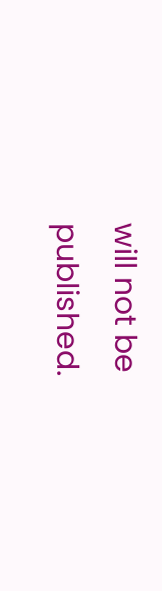will not be published.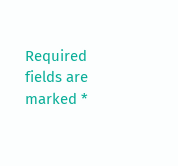Required fields are marked *